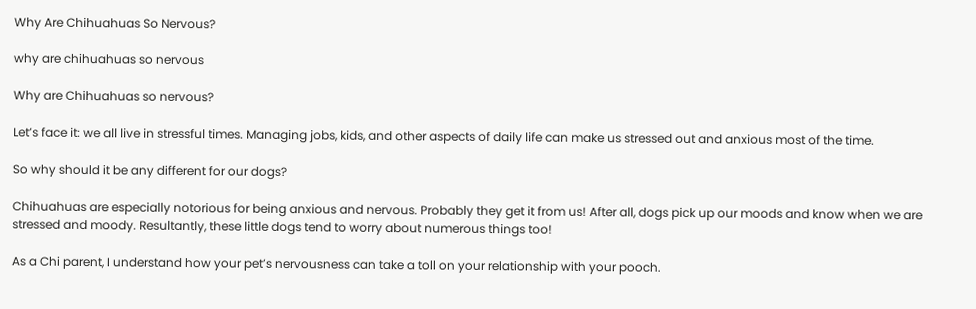Why Are Chihuahuas So Nervous?

why are chihuahuas so nervous

Why are Chihuahuas so nervous?

Let’s face it: we all live in stressful times. Managing jobs, kids, and other aspects of daily life can make us stressed out and anxious most of the time.

So why should it be any different for our dogs?

Chihuahuas are especially notorious for being anxious and nervous. Probably they get it from us! After all, dogs pick up our moods and know when we are stressed and moody. Resultantly, these little dogs tend to worry about numerous things too!

As a Chi parent, I understand how your pet’s nervousness can take a toll on your relationship with your pooch.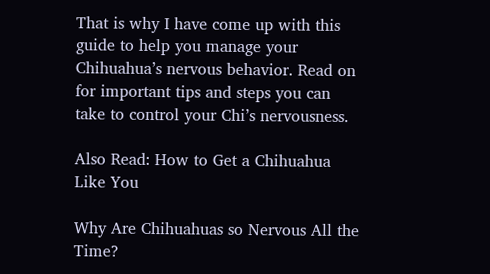That is why I have come up with this guide to help you manage your Chihuahua’s nervous behavior. Read on for important tips and steps you can take to control your Chi’s nervousness.

Also Read: How to Get a Chihuahua Like You

Why Are Chihuahuas so Nervous All the Time?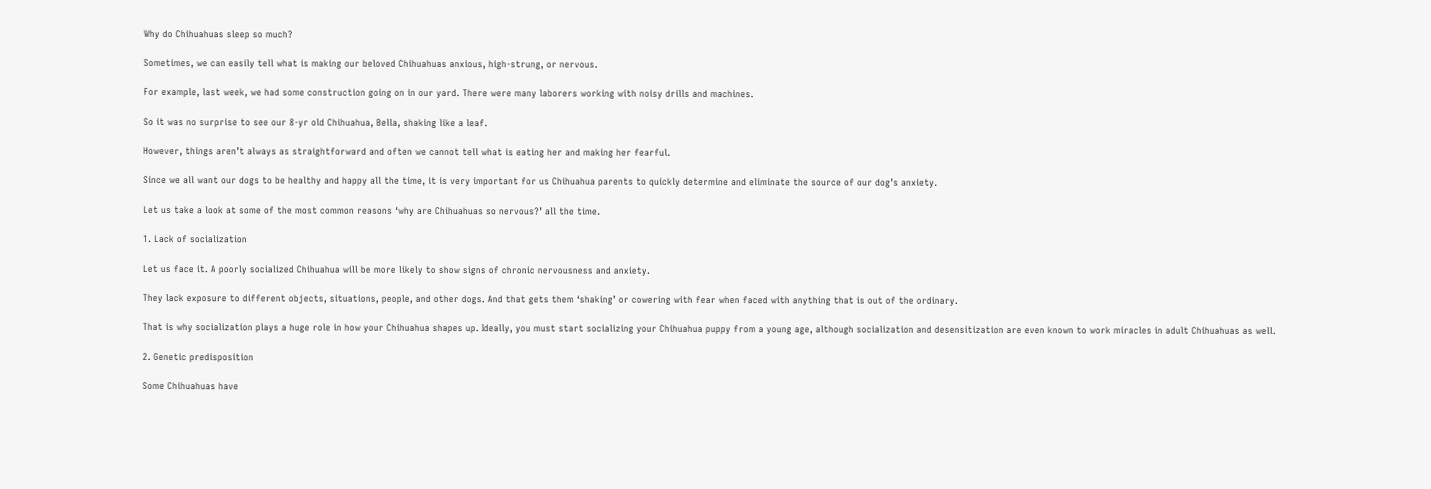Why do Chihuahuas sleep so much?

Sometimes, we can easily tell what is making our beloved Chihuahuas anxious, high-strung, or nervous.

For example, last week, we had some construction going on in our yard. There were many laborers working with noisy drills and machines.

So it was no surprise to see our 8-yr old Chihuahua, Bella, shaking like a leaf.

However, things aren’t always as straightforward and often we cannot tell what is eating her and making her fearful.

Since we all want our dogs to be healthy and happy all the time, it is very important for us Chihuahua parents to quickly determine and eliminate the source of our dog’s anxiety.

Let us take a look at some of the most common reasons ‘why are Chihuahuas so nervous?’ all the time.

1. Lack of socialization

Let us face it. A poorly socialized Chihuahua will be more likely to show signs of chronic nervousness and anxiety.

They lack exposure to different objects, situations, people, and other dogs. And that gets them ‘shaking’ or cowering with fear when faced with anything that is out of the ordinary.

That is why socialization plays a huge role in how your Chihuahua shapes up. Ideally, you must start socializing your Chihuahua puppy from a young age, although socialization and desensitization are even known to work miracles in adult Chihuahuas as well.

2. Genetic predisposition

Some Chihuahuas have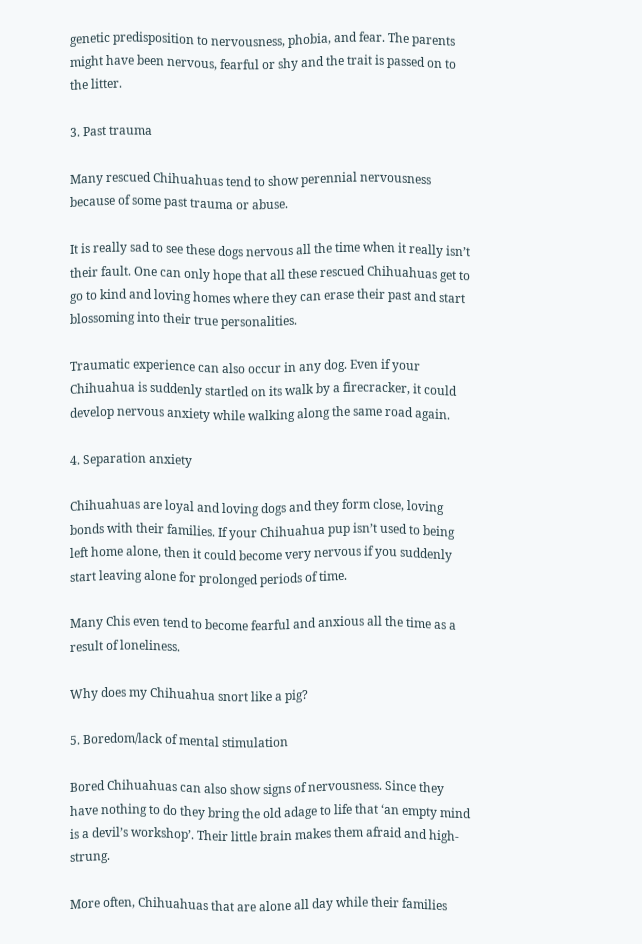genetic predisposition to nervousness, phobia, and fear. The parents might have been nervous, fearful or shy and the trait is passed on to the litter.

3. Past trauma

Many rescued Chihuahuas tend to show perennial nervousness because of some past trauma or abuse.

It is really sad to see these dogs nervous all the time when it really isn’t their fault. One can only hope that all these rescued Chihuahuas get to go to kind and loving homes where they can erase their past and start blossoming into their true personalities.

Traumatic experience can also occur in any dog. Even if your Chihuahua is suddenly startled on its walk by a firecracker, it could develop nervous anxiety while walking along the same road again.

4. Separation anxiety

Chihuahuas are loyal and loving dogs and they form close, loving bonds with their families. If your Chihuahua pup isn’t used to being left home alone, then it could become very nervous if you suddenly start leaving alone for prolonged periods of time.

Many Chis even tend to become fearful and anxious all the time as a result of loneliness.

Why does my Chihuahua snort like a pig?

5. Boredom/lack of mental stimulation

Bored Chihuahuas can also show signs of nervousness. Since they have nothing to do they bring the old adage to life that ‘an empty mind is a devil’s workshop’. Their little brain makes them afraid and high-strung.

More often, Chihuahuas that are alone all day while their families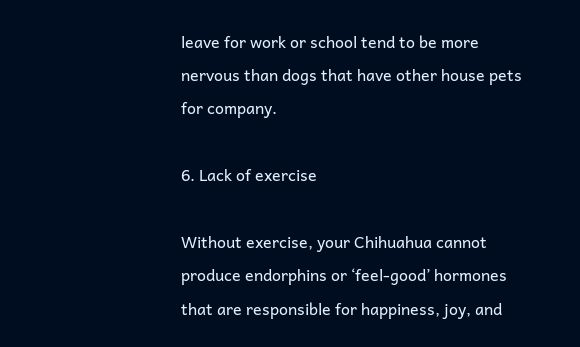leave for work or school tend to be more nervous than dogs that have other house pets for company.

6. Lack of exercise

Without exercise, your Chihuahua cannot produce endorphins or ‘feel-good’ hormones that are responsible for happiness, joy, and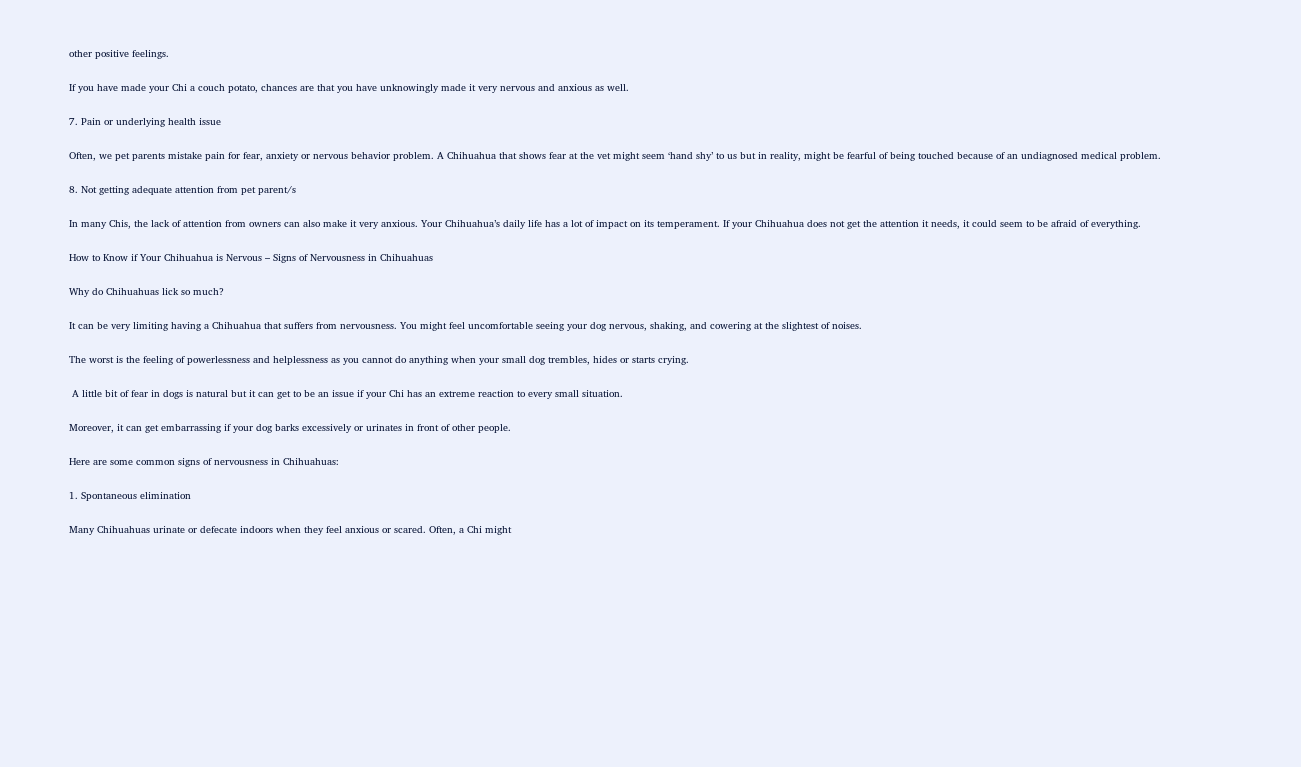other positive feelings.

If you have made your Chi a couch potato, chances are that you have unknowingly made it very nervous and anxious as well.

7. Pain or underlying health issue

Often, we pet parents mistake pain for fear, anxiety or nervous behavior problem. A Chihuahua that shows fear at the vet might seem ‘hand shy’ to us but in reality, might be fearful of being touched because of an undiagnosed medical problem.

8. Not getting adequate attention from pet parent/s

In many Chis, the lack of attention from owners can also make it very anxious. Your Chihuahua’s daily life has a lot of impact on its temperament. If your Chihuahua does not get the attention it needs, it could seem to be afraid of everything.

How to Know if Your Chihuahua is Nervous – Signs of Nervousness in Chihuahuas

Why do Chihuahuas lick so much?

It can be very limiting having a Chihuahua that suffers from nervousness. You might feel uncomfortable seeing your dog nervous, shaking, and cowering at the slightest of noises.

The worst is the feeling of powerlessness and helplessness as you cannot do anything when your small dog trembles, hides or starts crying.

 A little bit of fear in dogs is natural but it can get to be an issue if your Chi has an extreme reaction to every small situation.

Moreover, it can get embarrassing if your dog barks excessively or urinates in front of other people.

Here are some common signs of nervousness in Chihuahuas:

1. Spontaneous elimination

Many Chihuahuas urinate or defecate indoors when they feel anxious or scared. Often, a Chi might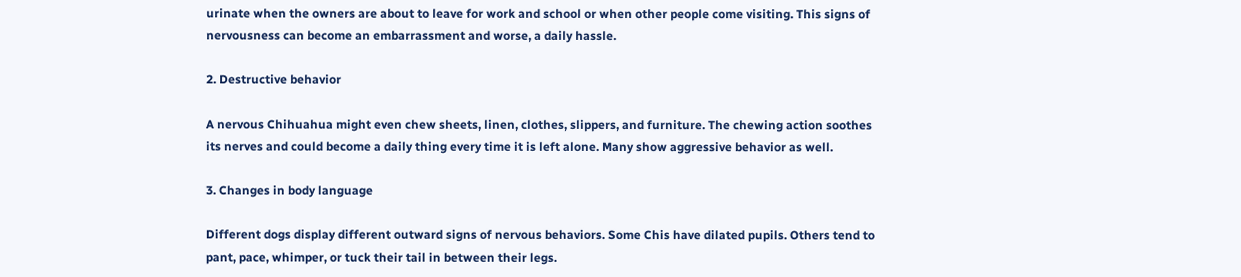urinate when the owners are about to leave for work and school or when other people come visiting. This signs of nervousness can become an embarrassment and worse, a daily hassle.

2. Destructive behavior

A nervous Chihuahua might even chew sheets, linen, clothes, slippers, and furniture. The chewing action soothes its nerves and could become a daily thing every time it is left alone. Many show aggressive behavior as well.

3. Changes in body language

Different dogs display different outward signs of nervous behaviors. Some Chis have dilated pupils. Others tend to pant, pace, whimper, or tuck their tail in between their legs.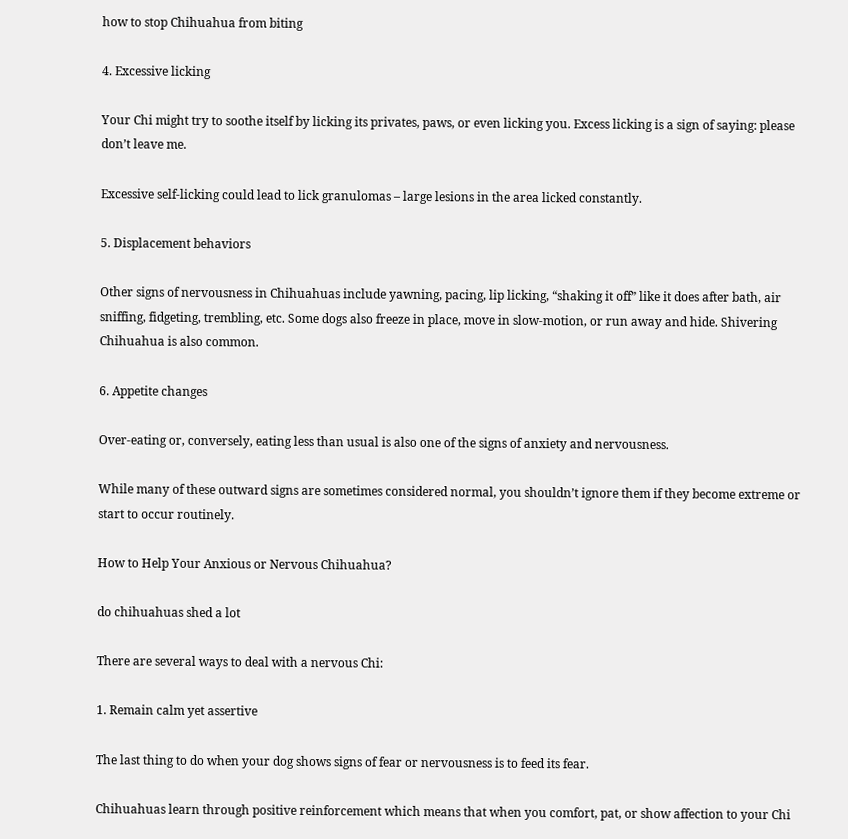how to stop Chihuahua from biting

4. Excessive licking

Your Chi might try to soothe itself by licking its privates, paws, or even licking you. Excess licking is a sign of saying: please don’t leave me.

Excessive self-licking could lead to lick granulomas – large lesions in the area licked constantly.

5. Displacement behaviors

Other signs of nervousness in Chihuahuas include yawning, pacing, lip licking, “shaking it off” like it does after bath, air sniffing, fidgeting, trembling, etc. Some dogs also freeze in place, move in slow-motion, or run away and hide. Shivering Chihuahua is also common.

6. Appetite changes

Over-eating or, conversely, eating less than usual is also one of the signs of anxiety and nervousness.

While many of these outward signs are sometimes considered normal, you shouldn’t ignore them if they become extreme or start to occur routinely.

How to Help Your Anxious or Nervous Chihuahua?

do chihuahuas shed a lot

There are several ways to deal with a nervous Chi:

1. Remain calm yet assertive

The last thing to do when your dog shows signs of fear or nervousness is to feed its fear.

Chihuahuas learn through positive reinforcement which means that when you comfort, pat, or show affection to your Chi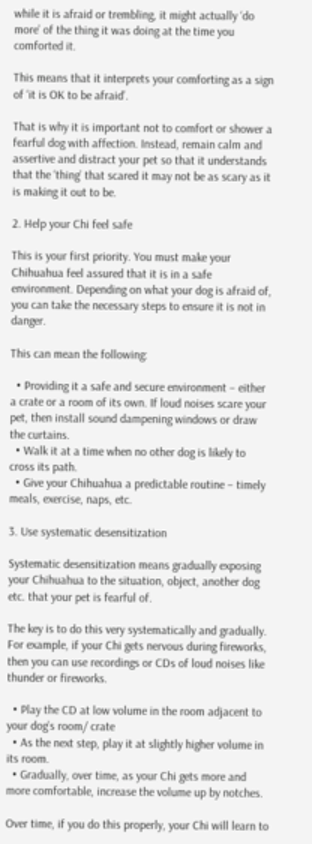while it is afraid or trembling, it might actually ‘do more’ of the thing it was doing at the time you comforted it.

This means that it interprets your comforting as a sign of ‘it is OK to be afraid’.

That is why it is important not to comfort or shower a fearful dog with affection. Instead, remain calm and assertive and distract your pet so that it understands that the ‘thing’ that scared it may not be as scary as it is making it out to be.

2. Help your Chi feel safe

This is your first priority. You must make your Chihuahua feel assured that it is in a safe environment. Depending on what your dog is afraid of, you can take the necessary steps to ensure it is not in danger.

This can mean the following:

  • Providing it a safe and secure environment – either a crate or a room of its own. If loud noises scare your pet, then install sound dampening windows or draw the curtains.
  • Walk it at a time when no other dog is likely to cross its path.
  • Give your Chihuahua a predictable routine – timely meals, exercise, naps, etc.

3. Use systematic desensitization

Systematic desensitization means gradually exposing your Chihuahua to the situation, object, another dog etc. that your pet is fearful of.

The key is to do this very systematically and gradually. For example, if your Chi gets nervous during fireworks, then you can use recordings or CDs of loud noises like thunder or fireworks.

  • Play the CD at low volume in the room adjacent to your dog’s room/ crate
  • As the next step, play it at slightly higher volume in its room.
  • Gradually, over time, as your Chi gets more and more comfortable, increase the volume up by notches.

Over time, if you do this properly, your Chi will learn to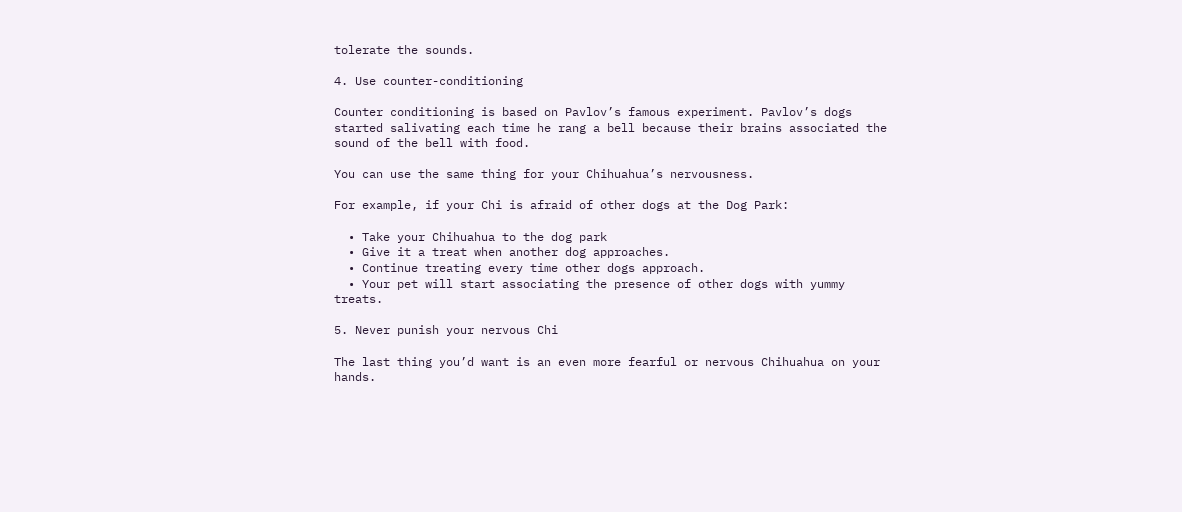tolerate the sounds.

4. Use counter-conditioning

Counter conditioning is based on Pavlov’s famous experiment. Pavlov’s dogs started salivating each time he rang a bell because their brains associated the sound of the bell with food.

You can use the same thing for your Chihuahua’s nervousness.

For example, if your Chi is afraid of other dogs at the Dog Park:

  • Take your Chihuahua to the dog park
  • Give it a treat when another dog approaches.
  • Continue treating every time other dogs approach.
  • Your pet will start associating the presence of other dogs with yummy treats.

5. Never punish your nervous Chi

The last thing you’d want is an even more fearful or nervous Chihuahua on your hands.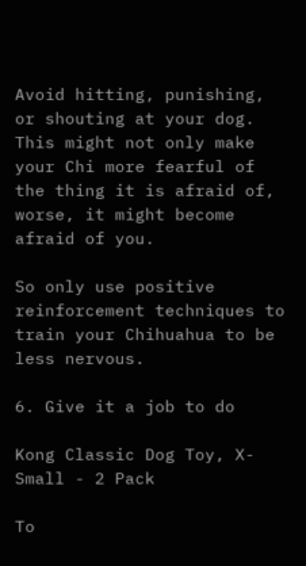Avoid hitting, punishing, or shouting at your dog. This might not only make your Chi more fearful of the thing it is afraid of, worse, it might become afraid of you.

So only use positive reinforcement techniques to train your Chihuahua to be less nervous.

6. Give it a job to do

Kong Classic Dog Toy, X-Small - 2 Pack

To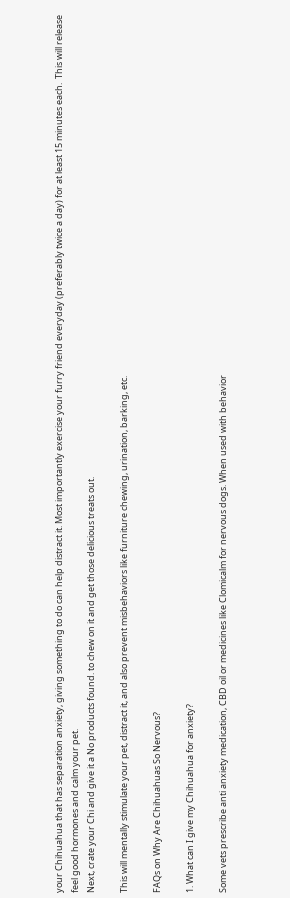your Chihuahua that has separation anxiety, giving something to do can help distract it. Most importantly exercise your furry friend everyday (preferably twice a day) for at least 15 minutes each.  This will release feel good hormones and calm your pet.
Next, crate your Chi and give it a No products found. to chew on it and get those delicious treats out.

This will mentally stimulate your pet, distract it, and also prevent misbehaviors like furniture chewing, urination, barking, etc.

FAQs on Why Are Chihuahuas So Nervous?

1. What can I give my Chihuahua for anxiety?

Some vets prescribe anti anxiety medication, CBD oil or medicines like Clomicalm for nervous dogs. When used with behavior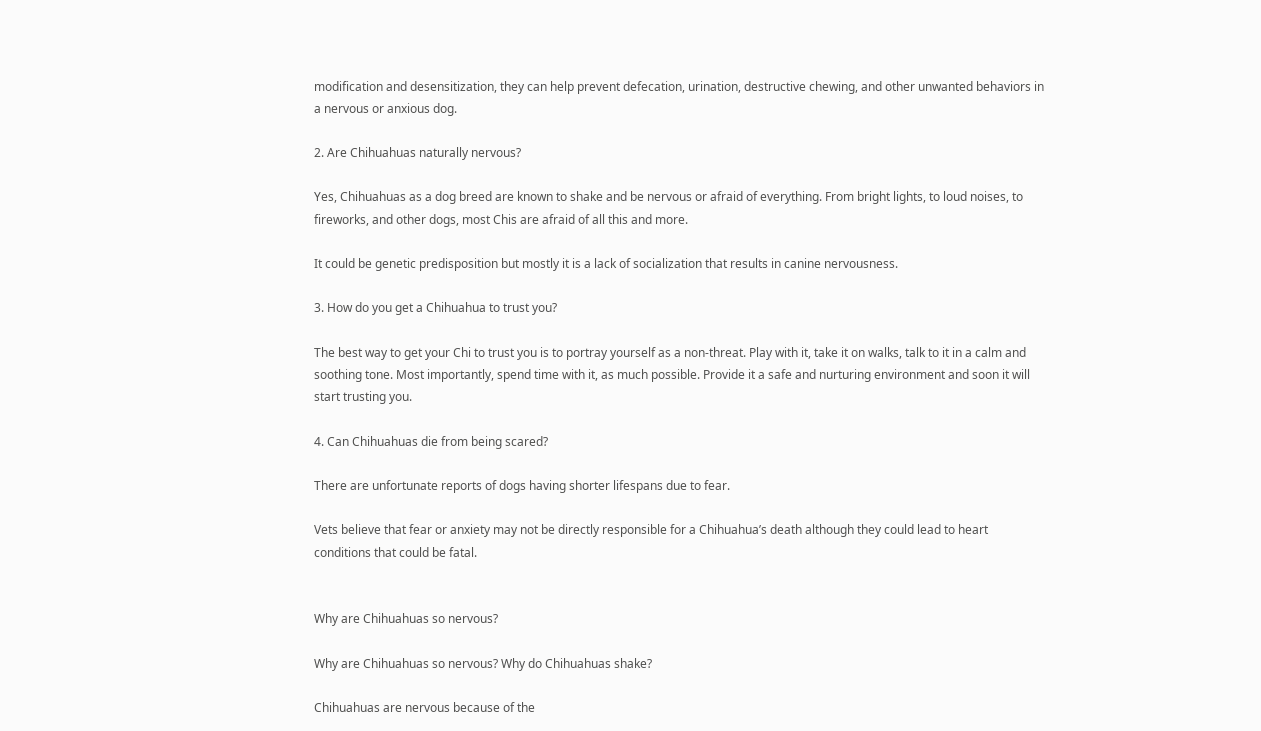modification and desensitization, they can help prevent defecation, urination, destructive chewing, and other unwanted behaviors in a nervous or anxious dog.

2. Are Chihuahuas naturally nervous?

Yes, Chihuahuas as a dog breed are known to shake and be nervous or afraid of everything. From bright lights, to loud noises, to fireworks, and other dogs, most Chis are afraid of all this and more.

It could be genetic predisposition but mostly it is a lack of socialization that results in canine nervousness.

3. How do you get a Chihuahua to trust you?

The best way to get your Chi to trust you is to portray yourself as a non-threat. Play with it, take it on walks, talk to it in a calm and soothing tone. Most importantly, spend time with it, as much possible. Provide it a safe and nurturing environment and soon it will start trusting you.

4. Can Chihuahuas die from being scared?

There are unfortunate reports of dogs having shorter lifespans due to fear.

Vets believe that fear or anxiety may not be directly responsible for a Chihuahua’s death although they could lead to heart conditions that could be fatal.


Why are Chihuahuas so nervous?

Why are Chihuahuas so nervous? Why do Chihuahuas shake?

Chihuahuas are nervous because of the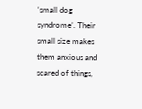‘small dog syndrome’. Their small size makes them anxious and scared of things,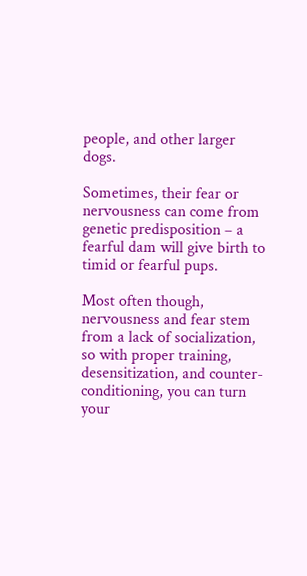people, and other larger dogs.

Sometimes, their fear or nervousness can come from genetic predisposition – a fearful dam will give birth to timid or fearful pups.

Most often though, nervousness and fear stem from a lack of socialization, so with proper training, desensitization, and counter-conditioning, you can turn your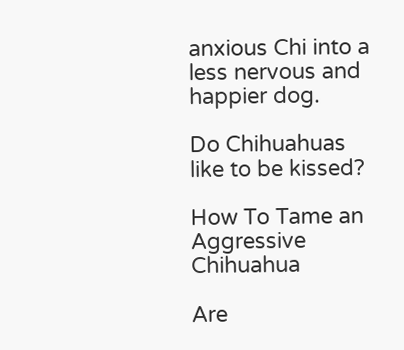anxious Chi into a less nervous and happier dog.

Do Chihuahuas like to be kissed?

How To Tame an Aggressive Chihuahua

Are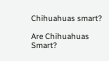Chihuahuas smart?

Are Chihuahuas Smart?